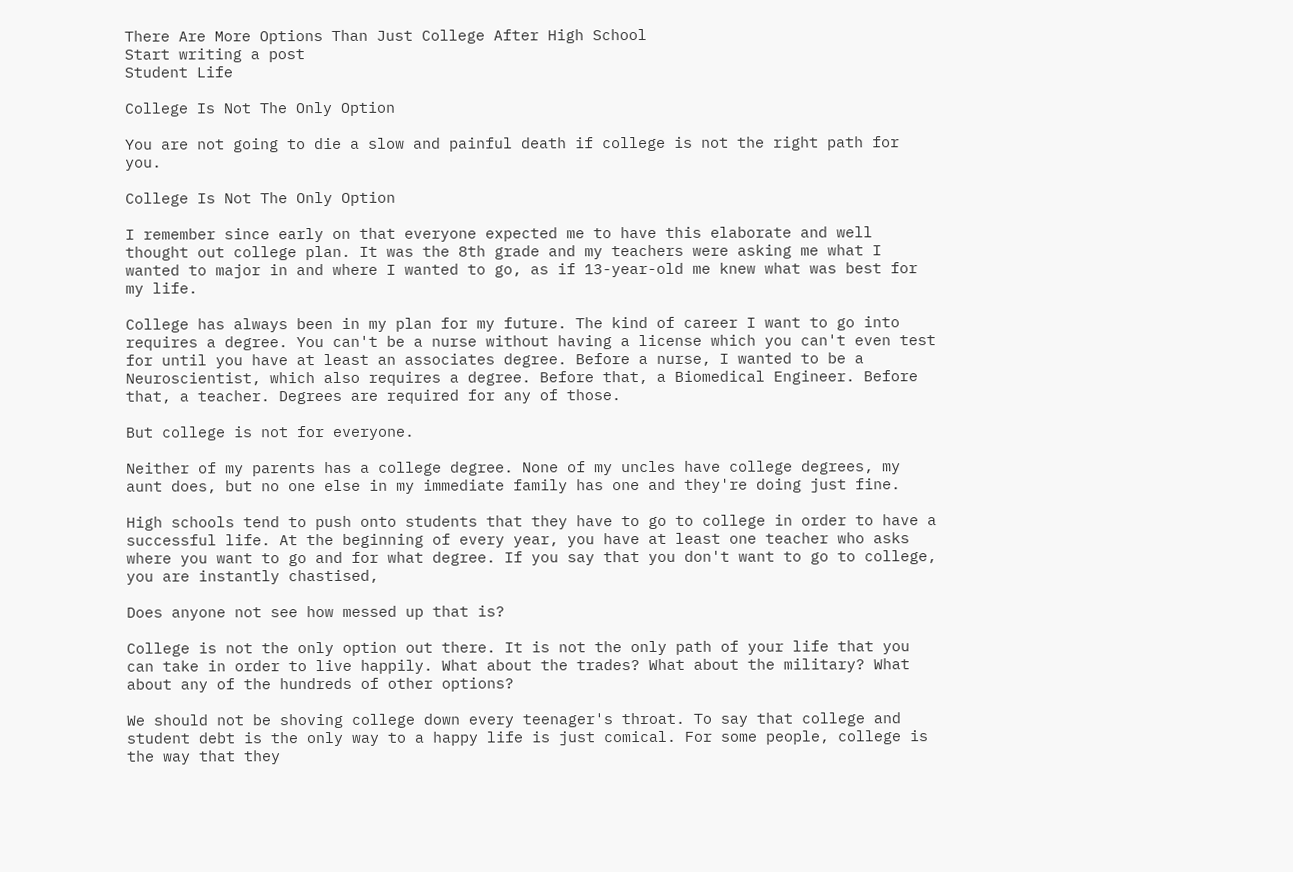There Are More Options Than Just College After High School
Start writing a post
Student Life

College Is Not The Only Option

You are not going to die a slow and painful death if college is not the right path for you.

College Is Not The Only Option

I remember since early on that everyone expected me to have this elaborate and well thought out college plan. It was the 8th grade and my teachers were asking me what I wanted to major in and where I wanted to go, as if 13-year-old me knew what was best for my life.

College has always been in my plan for my future. The kind of career I want to go into requires a degree. You can't be a nurse without having a license which you can't even test for until you have at least an associates degree. Before a nurse, I wanted to be a Neuroscientist, which also requires a degree. Before that, a Biomedical Engineer. Before that, a teacher. Degrees are required for any of those.

But college is not for everyone.

Neither of my parents has a college degree. None of my uncles have college degrees, my aunt does, but no one else in my immediate family has one and they're doing just fine.

High schools tend to push onto students that they have to go to college in order to have a successful life. At the beginning of every year, you have at least one teacher who asks where you want to go and for what degree. If you say that you don't want to go to college, you are instantly chastised,

Does anyone not see how messed up that is?

College is not the only option out there. It is not the only path of your life that you can take in order to live happily. What about the trades? What about the military? What about any of the hundreds of other options?

We should not be shoving college down every teenager's throat. To say that college and student debt is the only way to a happy life is just comical. For some people, college is the way that they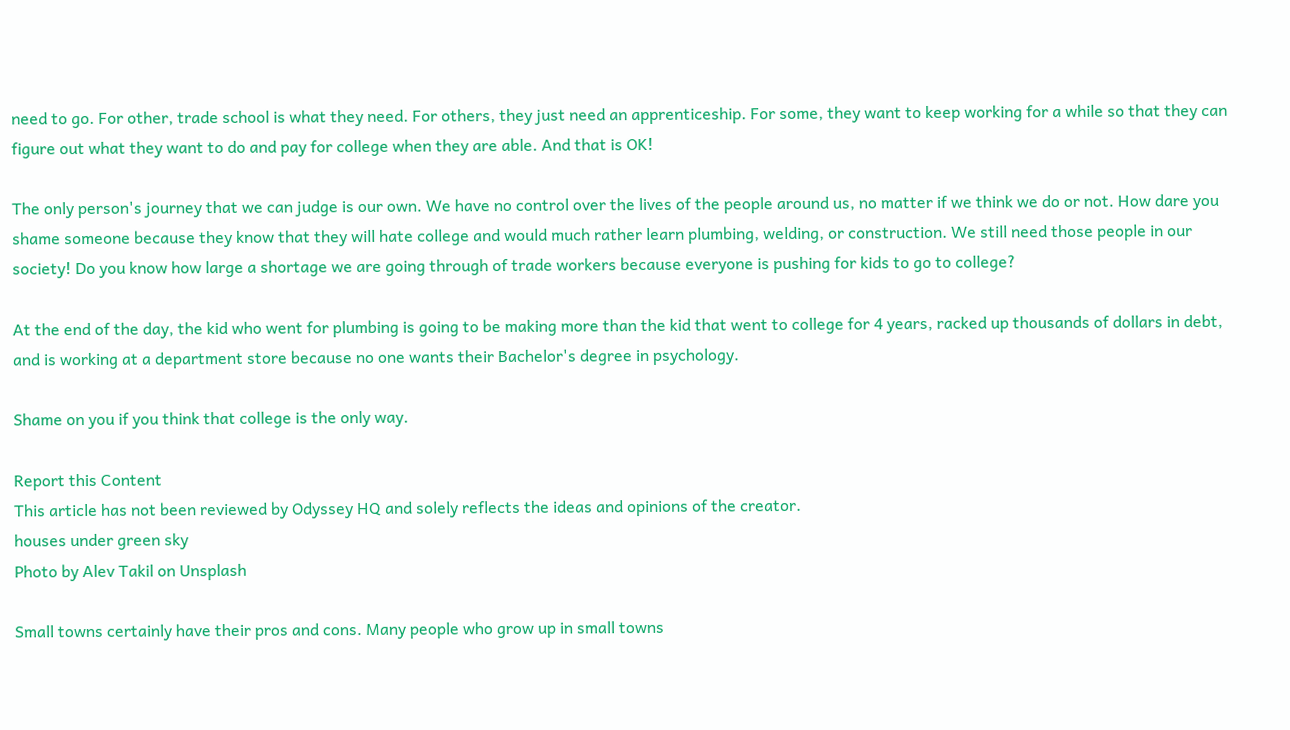need to go. For other, trade school is what they need. For others, they just need an apprenticeship. For some, they want to keep working for a while so that they can figure out what they want to do and pay for college when they are able. And that is OK!

The only person's journey that we can judge is our own. We have no control over the lives of the people around us, no matter if we think we do or not. How dare you shame someone because they know that they will hate college and would much rather learn plumbing, welding, or construction. We still need those people in our society! Do you know how large a shortage we are going through of trade workers because everyone is pushing for kids to go to college?

At the end of the day, the kid who went for plumbing is going to be making more than the kid that went to college for 4 years, racked up thousands of dollars in debt, and is working at a department store because no one wants their Bachelor's degree in psychology.

Shame on you if you think that college is the only way.

Report this Content
This article has not been reviewed by Odyssey HQ and solely reflects the ideas and opinions of the creator.
houses under green sky
Photo by Alev Takil on Unsplash

Small towns certainly have their pros and cons. Many people who grow up in small towns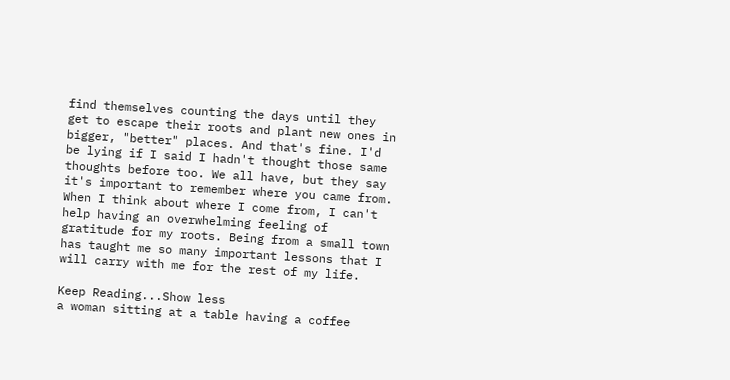find themselves counting the days until they get to escape their roots and plant new ones in bigger, "better" places. And that's fine. I'd be lying if I said I hadn't thought those same thoughts before too. We all have, but they say it's important to remember where you came from. When I think about where I come from, I can't help having an overwhelming feeling of gratitude for my roots. Being from a small town has taught me so many important lessons that I will carry with me for the rest of my life.

Keep Reading...Show less
a woman sitting at a table having a coffee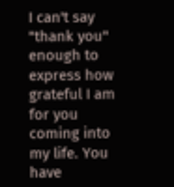I can't say "thank you" enough to express how grateful I am for you coming into my life. You have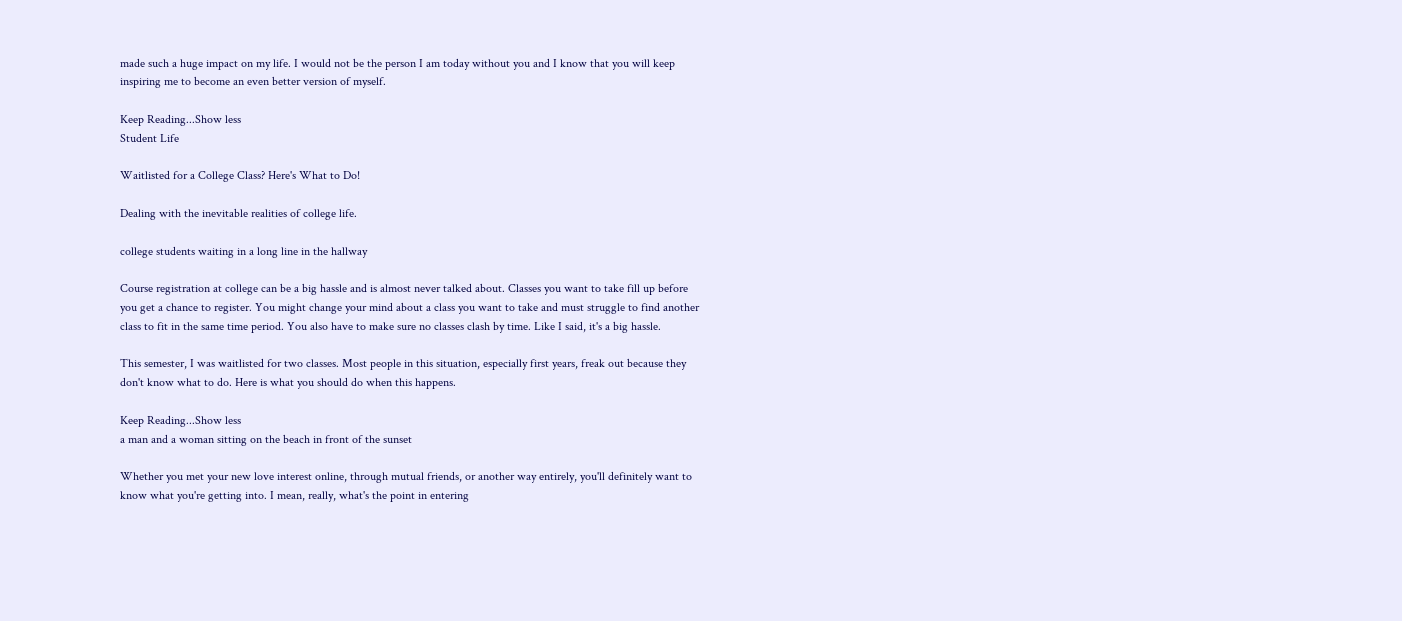made such a huge impact on my life. I would not be the person I am today without you and I know that you will keep inspiring me to become an even better version of myself.

Keep Reading...Show less
Student Life

Waitlisted for a College Class? Here's What to Do!

Dealing with the inevitable realities of college life.

college students waiting in a long line in the hallway

Course registration at college can be a big hassle and is almost never talked about. Classes you want to take fill up before you get a chance to register. You might change your mind about a class you want to take and must struggle to find another class to fit in the same time period. You also have to make sure no classes clash by time. Like I said, it's a big hassle.

This semester, I was waitlisted for two classes. Most people in this situation, especially first years, freak out because they don't know what to do. Here is what you should do when this happens.

Keep Reading...Show less
a man and a woman sitting on the beach in front of the sunset

Whether you met your new love interest online, through mutual friends, or another way entirely, you'll definitely want to know what you're getting into. I mean, really, what's the point in entering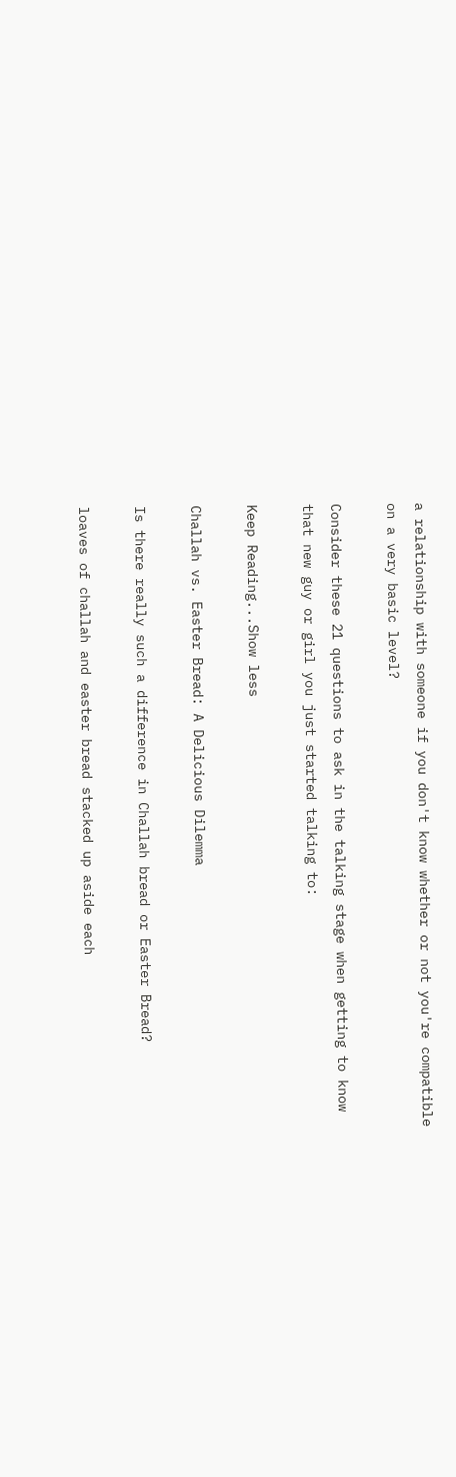a relationship with someone if you don't know whether or not you're compatible on a very basic level?

Consider these 21 questions to ask in the talking stage when getting to know that new guy or girl you just started talking to:

Keep Reading...Show less

Challah vs. Easter Bread: A Delicious Dilemma

Is there really such a difference in Challah bread or Easter Bread?

loaves of challah and easter bread stacked up aside each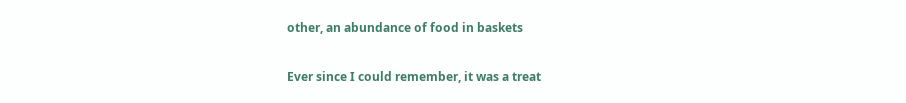other, an abundance of food in baskets

Ever since I could remember, it was a treat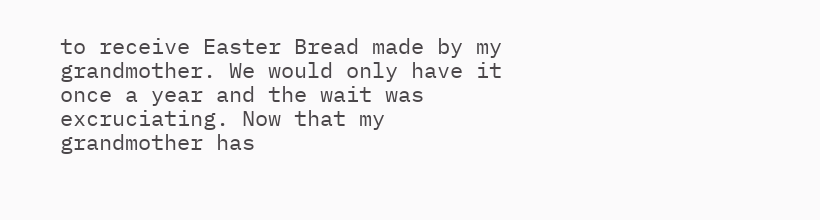to receive Easter Bread made by my grandmother. We would only have it once a year and the wait was excruciating. Now that my grandmother has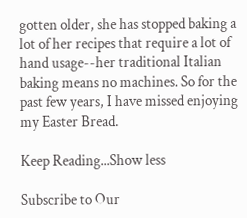gotten older, she has stopped baking a lot of her recipes that require a lot of hand usage--her traditional Italian baking means no machines. So for the past few years, I have missed enjoying my Easter Bread.

Keep Reading...Show less

Subscribe to Our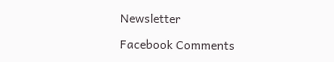Newsletter

Facebook Comments